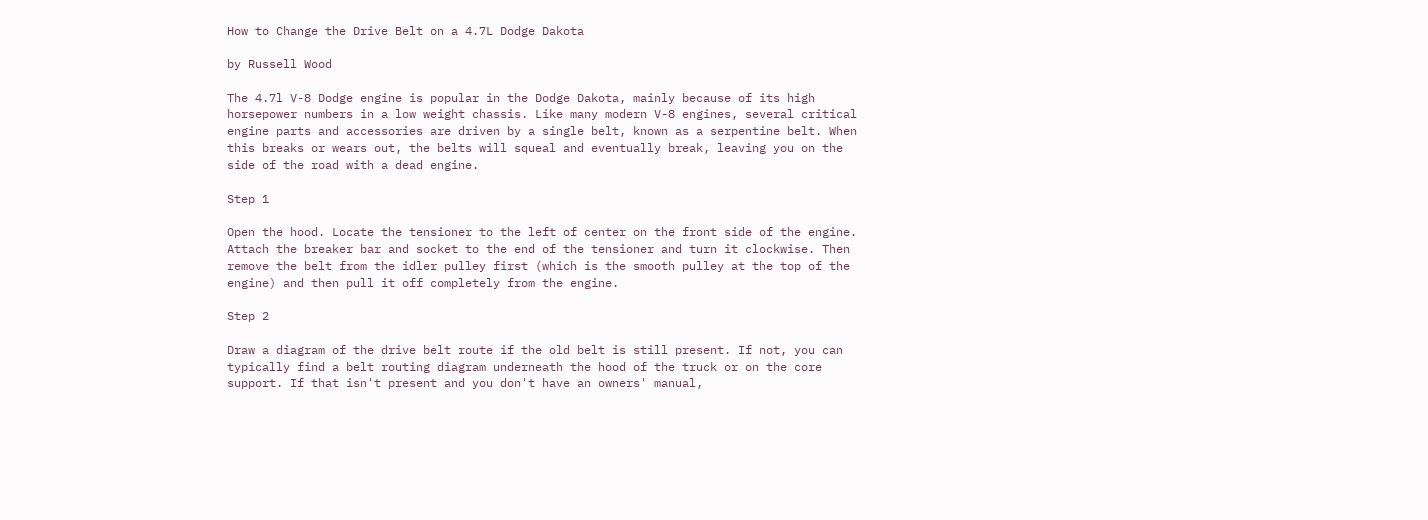How to Change the Drive Belt on a 4.7L Dodge Dakota

by Russell Wood

The 4.7l V-8 Dodge engine is popular in the Dodge Dakota, mainly because of its high horsepower numbers in a low weight chassis. Like many modern V-8 engines, several critical engine parts and accessories are driven by a single belt, known as a serpentine belt. When this breaks or wears out, the belts will squeal and eventually break, leaving you on the side of the road with a dead engine.

Step 1

Open the hood. Locate the tensioner to the left of center on the front side of the engine. Attach the breaker bar and socket to the end of the tensioner and turn it clockwise. Then remove the belt from the idler pulley first (which is the smooth pulley at the top of the engine) and then pull it off completely from the engine.

Step 2

Draw a diagram of the drive belt route if the old belt is still present. If not, you can typically find a belt routing diagram underneath the hood of the truck or on the core support. If that isn't present and you don't have an owners' manual,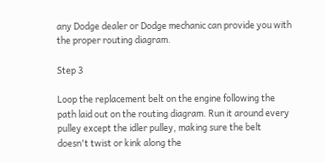any Dodge dealer or Dodge mechanic can provide you with the proper routing diagram.

Step 3

Loop the replacement belt on the engine following the path laid out on the routing diagram. Run it around every pulley except the idler pulley, making sure the belt doesn't twist or kink along the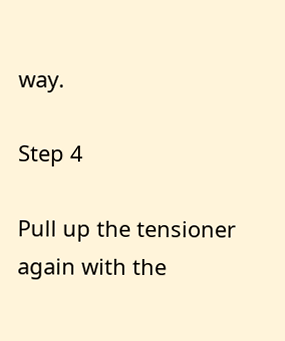way.

Step 4

Pull up the tensioner again with the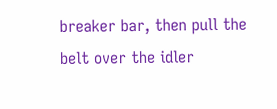breaker bar, then pull the belt over the idler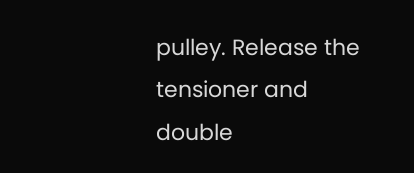pulley. Release the tensioner and double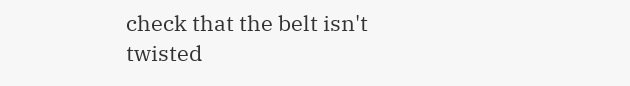check that the belt isn't twisted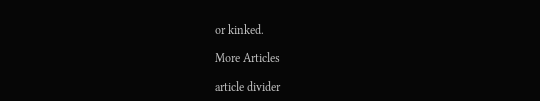or kinked.

More Articles

article divider